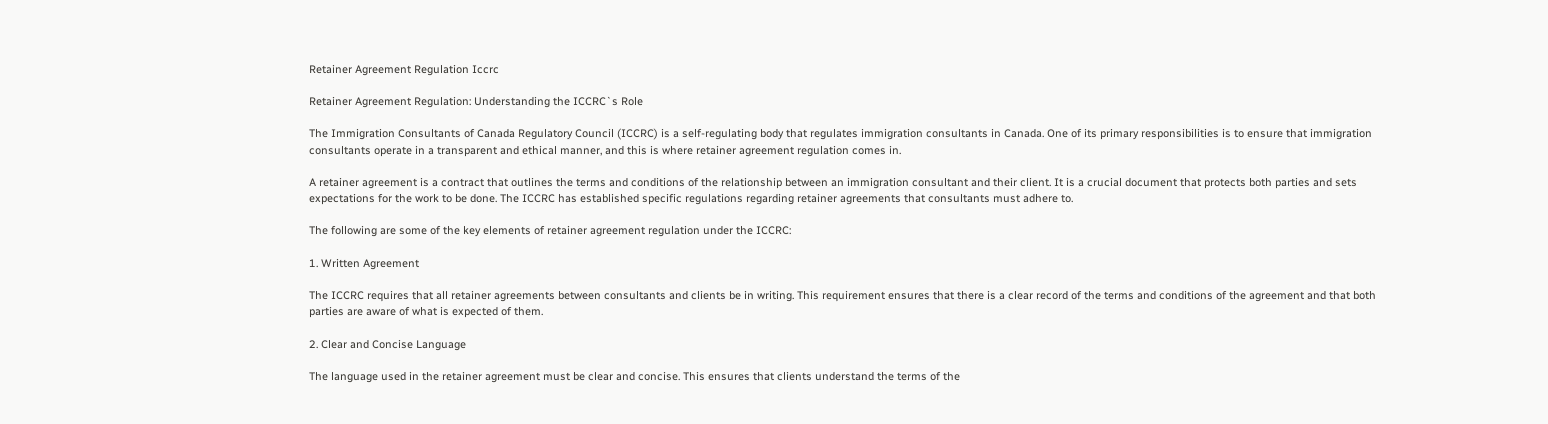Retainer Agreement Regulation Iccrc

Retainer Agreement Regulation: Understanding the ICCRC`s Role

The Immigration Consultants of Canada Regulatory Council (ICCRC) is a self-regulating body that regulates immigration consultants in Canada. One of its primary responsibilities is to ensure that immigration consultants operate in a transparent and ethical manner, and this is where retainer agreement regulation comes in.

A retainer agreement is a contract that outlines the terms and conditions of the relationship between an immigration consultant and their client. It is a crucial document that protects both parties and sets expectations for the work to be done. The ICCRC has established specific regulations regarding retainer agreements that consultants must adhere to.

The following are some of the key elements of retainer agreement regulation under the ICCRC:

1. Written Agreement

The ICCRC requires that all retainer agreements between consultants and clients be in writing. This requirement ensures that there is a clear record of the terms and conditions of the agreement and that both parties are aware of what is expected of them.

2. Clear and Concise Language

The language used in the retainer agreement must be clear and concise. This ensures that clients understand the terms of the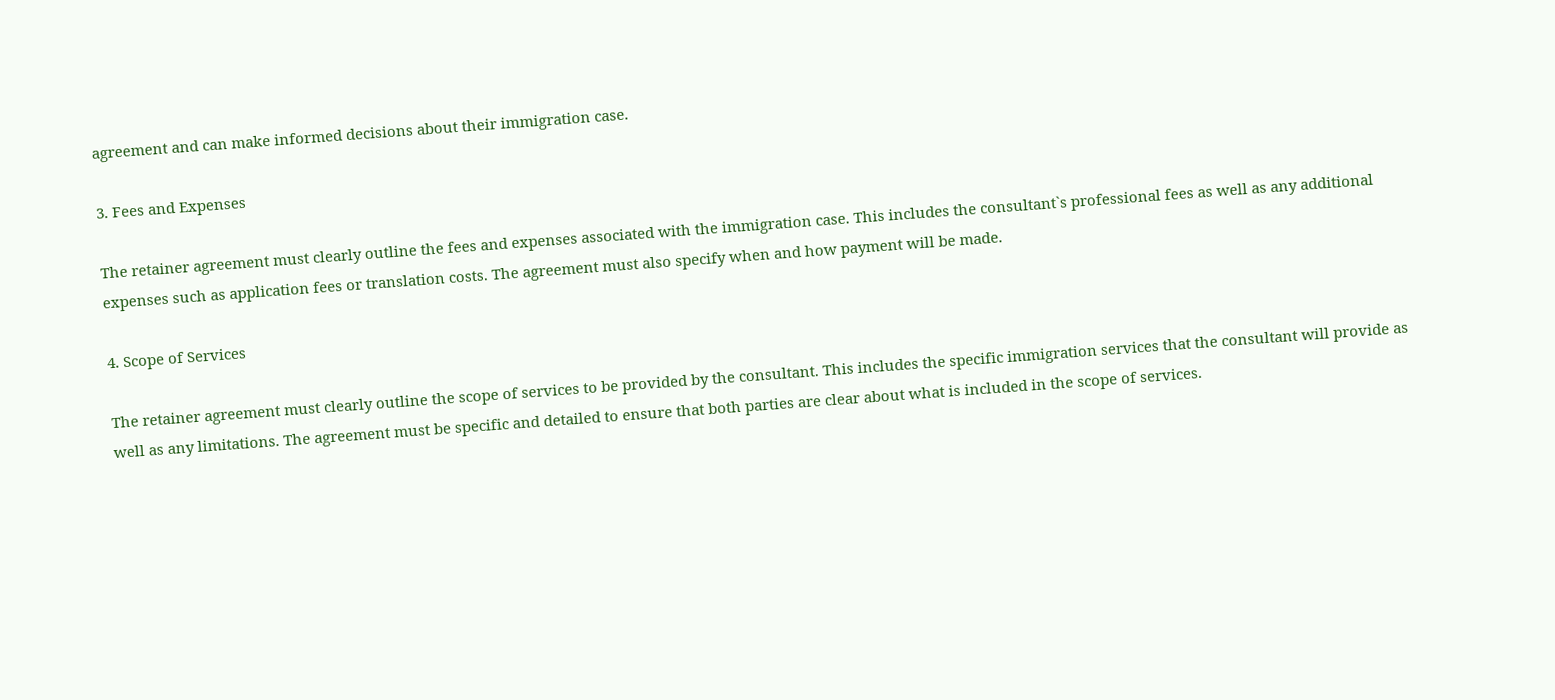agreement and can make informed decisions about their immigration case.

3. Fees and Expenses

The retainer agreement must clearly outline the fees and expenses associated with the immigration case. This includes the consultant`s professional fees as well as any additional expenses such as application fees or translation costs. The agreement must also specify when and how payment will be made.

4. Scope of Services

The retainer agreement must clearly outline the scope of services to be provided by the consultant. This includes the specific immigration services that the consultant will provide as well as any limitations. The agreement must be specific and detailed to ensure that both parties are clear about what is included in the scope of services.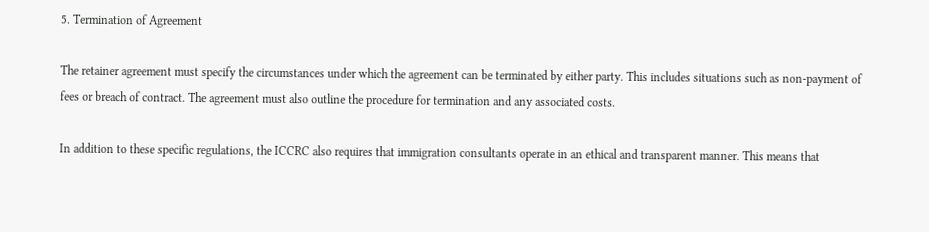5. Termination of Agreement

The retainer agreement must specify the circumstances under which the agreement can be terminated by either party. This includes situations such as non-payment of fees or breach of contract. The agreement must also outline the procedure for termination and any associated costs.

In addition to these specific regulations, the ICCRC also requires that immigration consultants operate in an ethical and transparent manner. This means that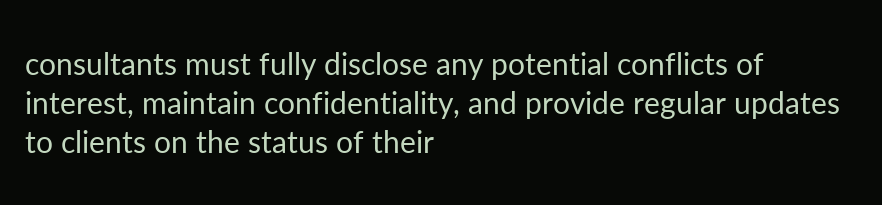consultants must fully disclose any potential conflicts of interest, maintain confidentiality, and provide regular updates to clients on the status of their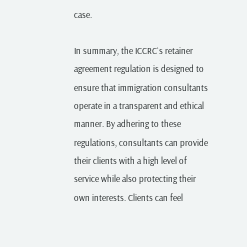case.

In summary, the ICCRC`s retainer agreement regulation is designed to ensure that immigration consultants operate in a transparent and ethical manner. By adhering to these regulations, consultants can provide their clients with a high level of service while also protecting their own interests. Clients can feel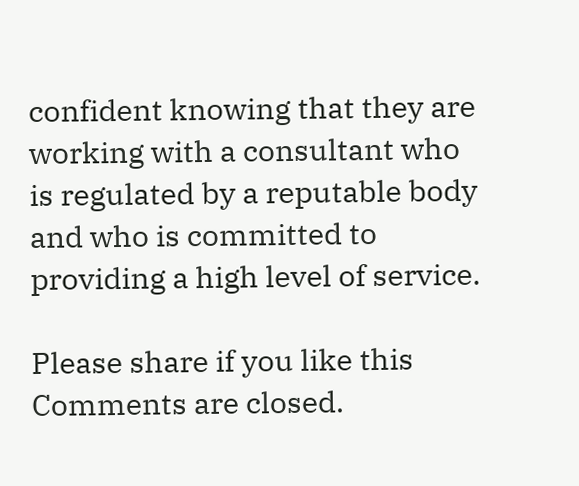confident knowing that they are working with a consultant who is regulated by a reputable body and who is committed to providing a high level of service.

Please share if you like this
Comments are closed.